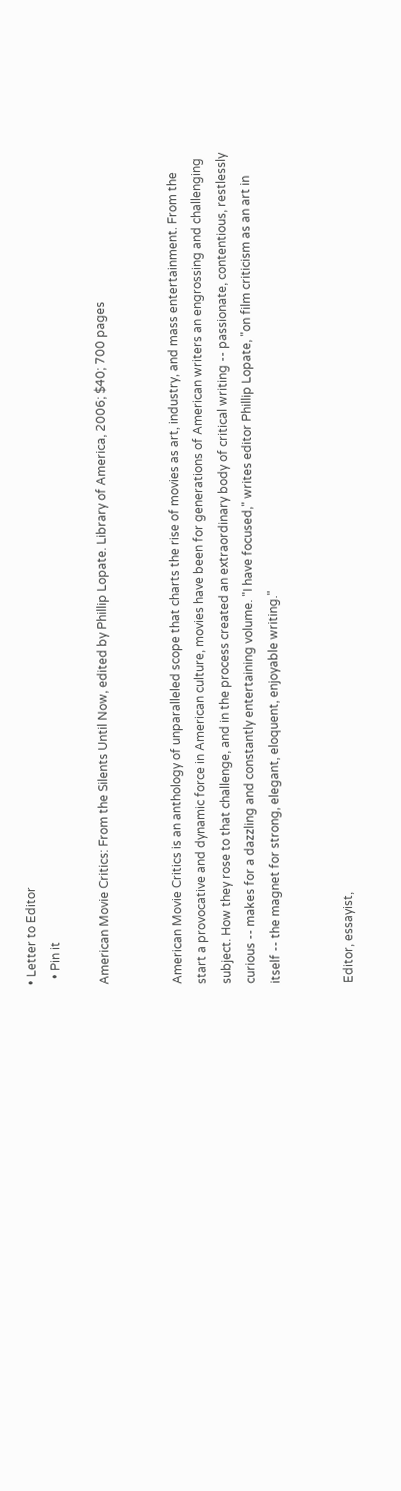• Letter to Editor
  • Pin it

American Movie Critics: From the Silents Until Now, edited by Phillip Lopate. Library of America, 2006; $40; 700 pages


American Movie Critics is an anthology of unparalleled scope that charts the rise of movies as art, industry, and mass entertainment. From the start a provocative and dynamic force in American culture, movies have been for generations of American writers an engrossing and challenging subject. How they rose to that challenge, and in the process created an extraordinary body of critical writing -- passionate, contentious, restlessly curious -- makes for a dazzling and constantly entertaining volume. "I have focused," writes editor Phillip Lopate, "on film criticism as an art in itself -- the magnet for strong, elegant, eloquent, enjoyable writing."


Editor, essayist,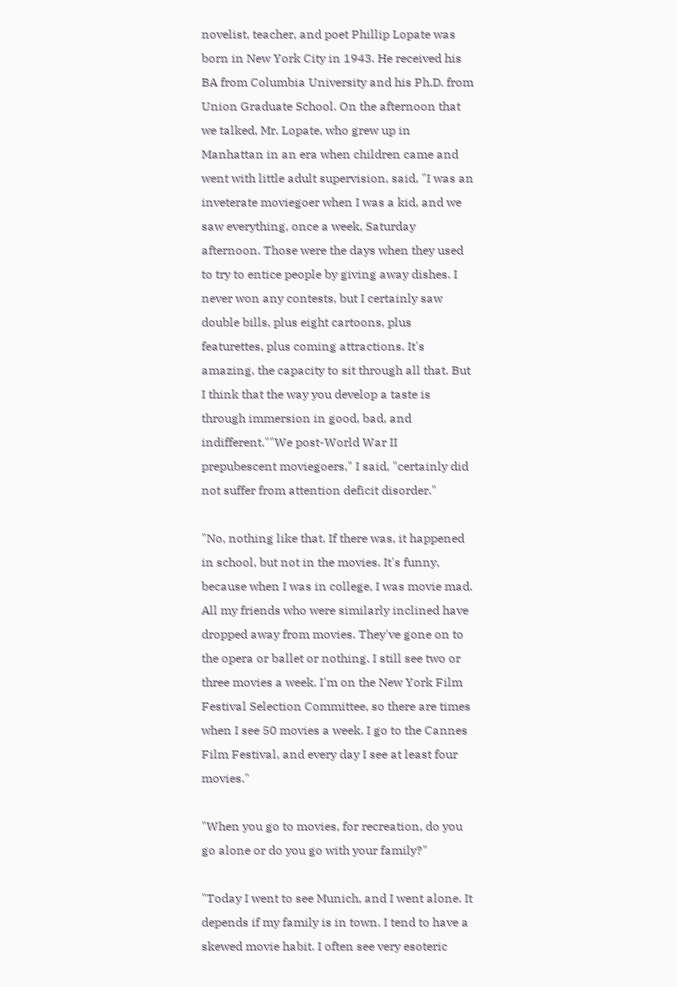novelist, teacher, and poet Phillip Lopate was born in New York City in 1943. He received his BA from Columbia University and his Ph.D. from Union Graduate School. On the afternoon that we talked, Mr. Lopate, who grew up in Manhattan in an era when children came and went with little adult supervision, said, "I was an inveterate moviegoer when I was a kid, and we saw everything, once a week, Saturday afternoon. Those were the days when they used to try to entice people by giving away dishes. I never won any contests, but I certainly saw double bills, plus eight cartoons, plus featurettes, plus coming attractions. It's amazing, the capacity to sit through all that. But I think that the way you develop a taste is through immersion in good, bad, and indifferent.""We post-World War II prepubescent moviegoers," I said, "certainly did not suffer from attention deficit disorder."

"No, nothing like that. If there was, it happened in school, but not in the movies. It's funny, because when I was in college, I was movie mad. All my friends who were similarly inclined have dropped away from movies. They've gone on to the opera or ballet or nothing. I still see two or three movies a week. I'm on the New York Film Festival Selection Committee, so there are times when I see 50 movies a week. I go to the Cannes Film Festival, and every day I see at least four movies."

"When you go to movies, for recreation, do you go alone or do you go with your family?"

"Today I went to see Munich, and I went alone. It depends if my family is in town. I tend to have a skewed movie habit. I often see very esoteric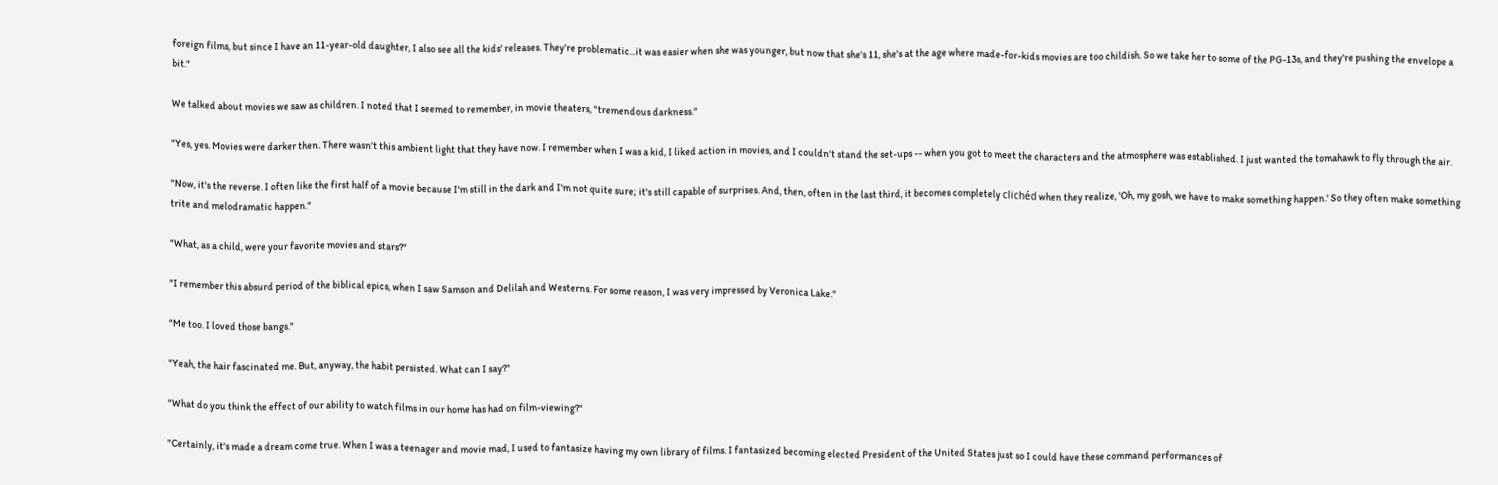foreign films, but since I have an 11-year-old daughter, I also see all the kids' releases. They're problematic...it was easier when she was younger, but now that she's 11, she's at the age where made-for-kids movies are too childish. So we take her to some of the PG-13s, and they're pushing the envelope a bit."

We talked about movies we saw as children. I noted that I seemed to remember, in movie theaters, "tremendous darkness."

"Yes, yes. Movies were darker then. There wasn't this ambient light that they have now. I remember when I was a kid, I liked action in movies, and I couldn't stand the set-ups -- when you got to meet the characters and the atmosphere was established. I just wanted the tomahawk to fly through the air.

"Now, it's the reverse. I often like the first half of a movie because I'm still in the dark and I'm not quite sure; it's still capable of surprises. And, then, often in the last third, it becomes completely clichéd when they realize, 'Oh, my gosh, we have to make something happen.' So they often make something trite and melodramatic happen."

"What, as a child, were your favorite movies and stars?"

"I remember this absurd period of the biblical epics, when I saw Samson and Delilah and Westerns. For some reason, I was very impressed by Veronica Lake."

"Me too. I loved those bangs."

"Yeah, the hair fascinated me. But, anyway, the habit persisted. What can I say?"

"What do you think the effect of our ability to watch films in our home has had on film-viewing?"

"Certainly, it's made a dream come true. When I was a teenager and movie mad, I used to fantasize having my own library of films. I fantasized becoming elected President of the United States just so I could have these command performances of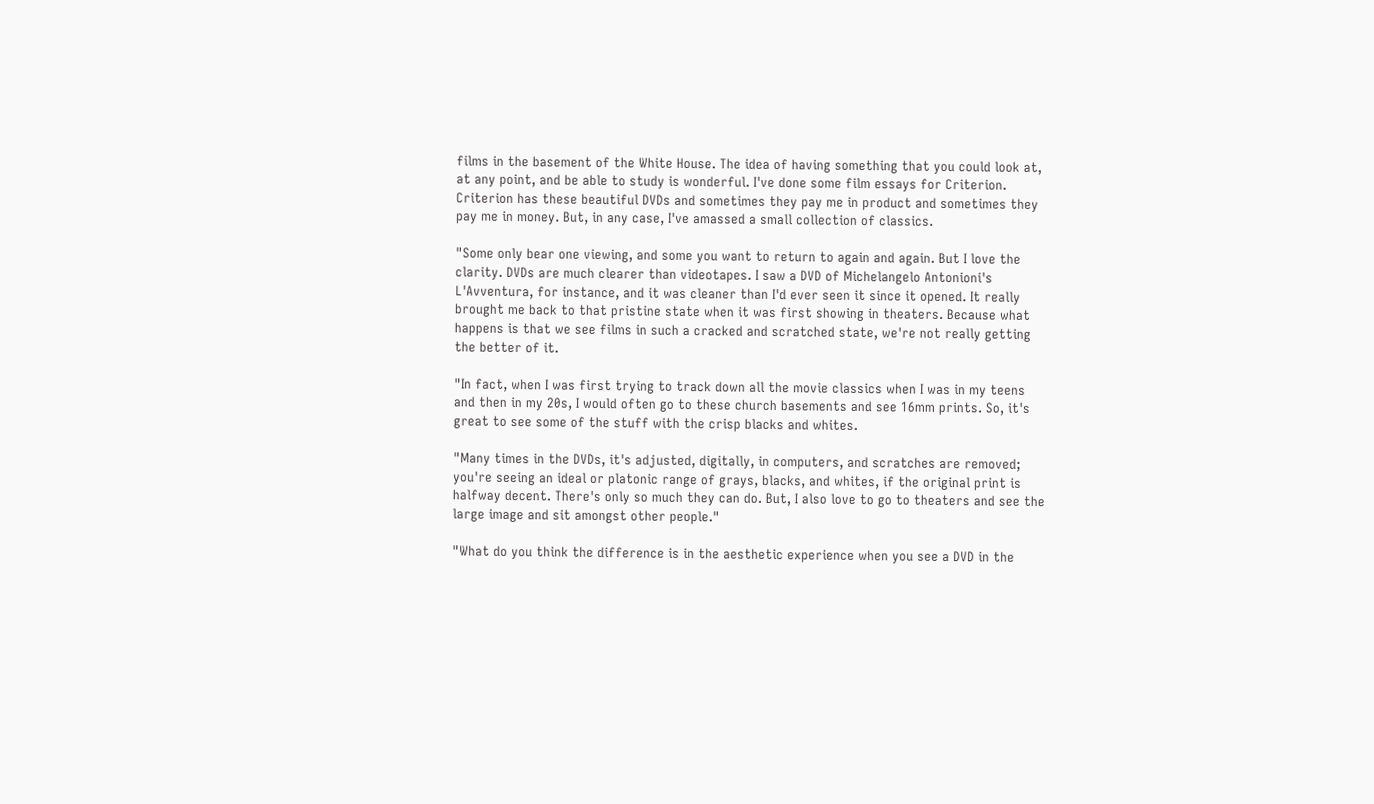films in the basement of the White House. The idea of having something that you could look at, at any point, and be able to study is wonderful. I've done some film essays for Criterion. Criterion has these beautiful DVDs and sometimes they pay me in product and sometimes they pay me in money. But, in any case, I've amassed a small collection of classics.

"Some only bear one viewing, and some you want to return to again and again. But I love the clarity. DVDs are much clearer than videotapes. I saw a DVD of Michelangelo Antonioni's L'Avventura, for instance, and it was cleaner than I'd ever seen it since it opened. It really brought me back to that pristine state when it was first showing in theaters. Because what happens is that we see films in such a cracked and scratched state, we're not really getting the better of it.

"In fact, when I was first trying to track down all the movie classics when I was in my teens and then in my 20s, I would often go to these church basements and see 16mm prints. So, it's great to see some of the stuff with the crisp blacks and whites.

"Many times in the DVDs, it's adjusted, digitally, in computers, and scratches are removed; you're seeing an ideal or platonic range of grays, blacks, and whites, if the original print is halfway decent. There's only so much they can do. But, I also love to go to theaters and see the large image and sit amongst other people."

"What do you think the difference is in the aesthetic experience when you see a DVD in the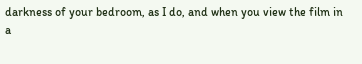darkness of your bedroom, as I do, and when you view the film in a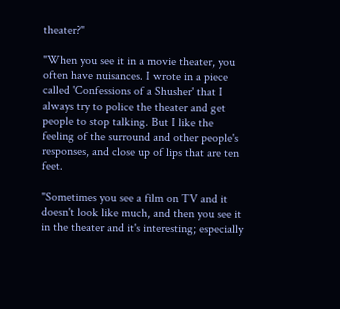theater?"

"When you see it in a movie theater, you often have nuisances. I wrote in a piece called 'Confessions of a Shusher' that I always try to police the theater and get people to stop talking. But I like the feeling of the surround and other people's responses, and close up of lips that are ten feet.

"Sometimes you see a film on TV and it doesn't look like much, and then you see it in the theater and it's interesting; especially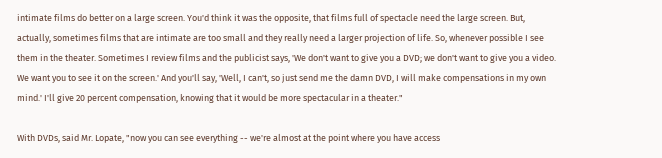intimate films do better on a large screen. You'd think it was the opposite, that films full of spectacle need the large screen. But, actually, sometimes films that are intimate are too small and they really need a larger projection of life. So, whenever possible I see them in the theater. Sometimes I review films and the publicist says, 'We don't want to give you a DVD; we don't want to give you a video. We want you to see it on the screen.' And you'll say, 'Well, I can't, so just send me the damn DVD, I will make compensations in my own mind.' I'll give 20 percent compensation, knowing that it would be more spectacular in a theater."

With DVDs, said Mr. Lopate, "now you can see everything -- we're almost at the point where you have access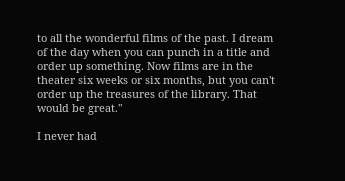to all the wonderful films of the past. I dream of the day when you can punch in a title and order up something. Now films are in the theater six weeks or six months, but you can't order up the treasures of the library. That would be great."

I never had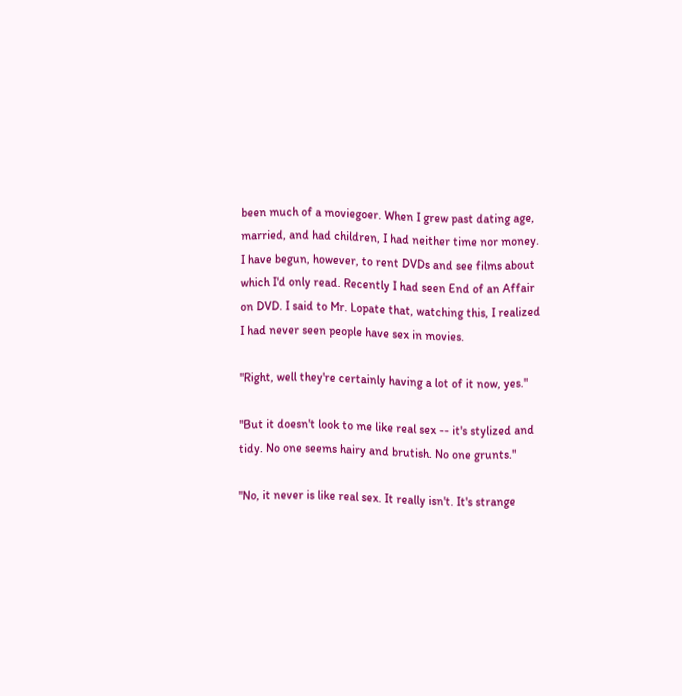been much of a moviegoer. When I grew past dating age, married, and had children, I had neither time nor money. I have begun, however, to rent DVDs and see films about which I'd only read. Recently I had seen End of an Affair on DVD. I said to Mr. Lopate that, watching this, I realized I had never seen people have sex in movies.

"Right, well they're certainly having a lot of it now, yes."

"But it doesn't look to me like real sex -- it's stylized and tidy. No one seems hairy and brutish. No one grunts."

"No, it never is like real sex. It really isn't. It's strange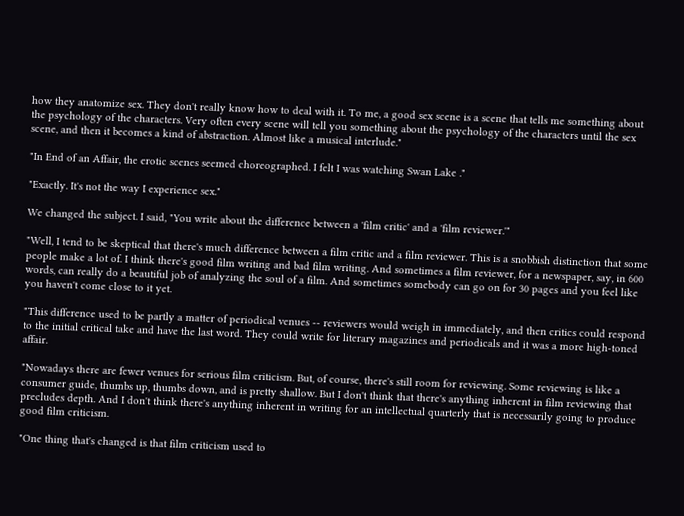how they anatomize sex. They don't really know how to deal with it. To me, a good sex scene is a scene that tells me something about the psychology of the characters. Very often every scene will tell you something about the psychology of the characters until the sex scene, and then it becomes a kind of abstraction. Almost like a musical interlude."

"In End of an Affair, the erotic scenes seemed choreographed. I felt I was watching Swan Lake ."

"Exactly. It's not the way I experience sex."

We changed the subject. I said, "You write about the difference between a 'film critic' and a 'film reviewer.'"

"Well, I tend to be skeptical that there's much difference between a film critic and a film reviewer. This is a snobbish distinction that some people make a lot of. I think there's good film writing and bad film writing. And sometimes a film reviewer, for a newspaper, say, in 600 words, can really do a beautiful job of analyzing the soul of a film. And sometimes somebody can go on for 30 pages and you feel like you haven't come close to it yet.

"This difference used to be partly a matter of periodical venues -- reviewers would weigh in immediately, and then critics could respond to the initial critical take and have the last word. They could write for literary magazines and periodicals and it was a more high-toned affair.

"Nowadays there are fewer venues for serious film criticism. But, of course, there's still room for reviewing. Some reviewing is like a consumer guide, thumbs up, thumbs down, and is pretty shallow. But I don't think that there's anything inherent in film reviewing that precludes depth. And I don't think there's anything inherent in writing for an intellectual quarterly that is necessarily going to produce good film criticism.

"One thing that's changed is that film criticism used to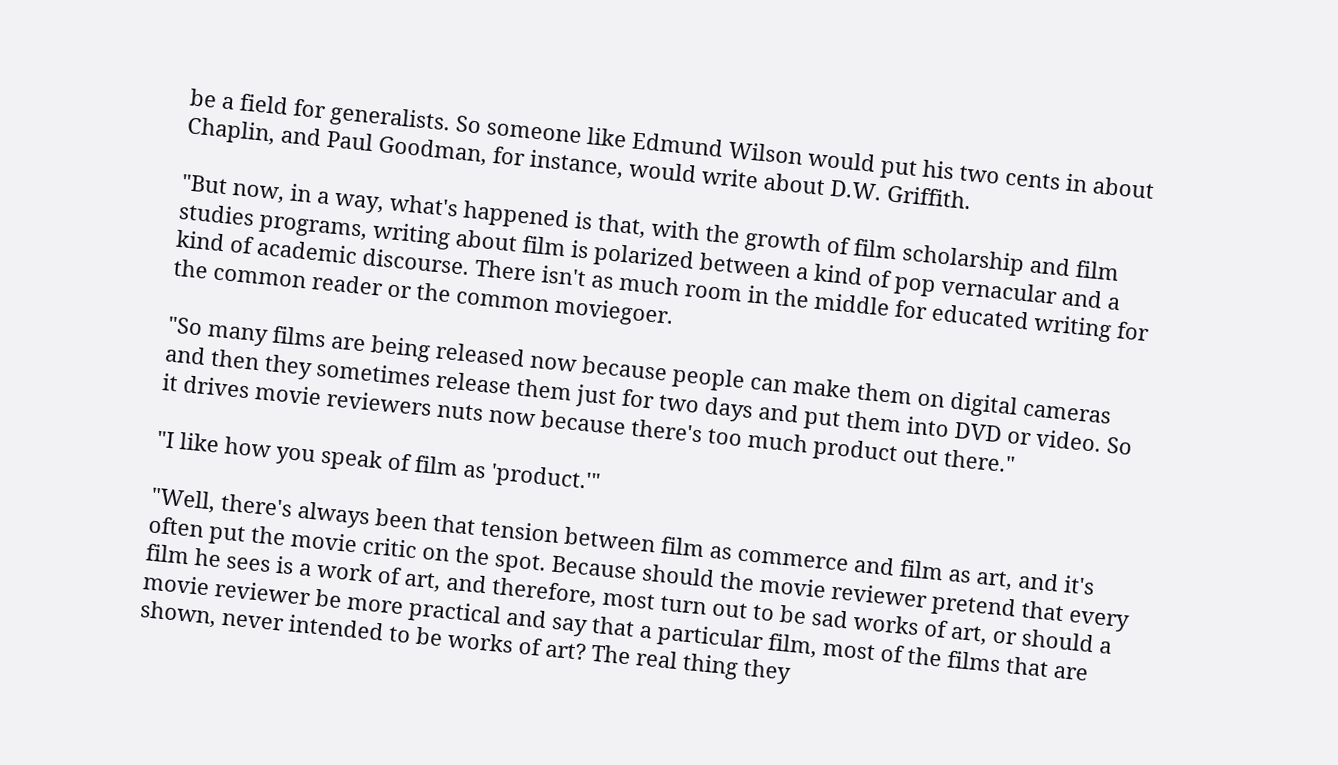be a field for generalists. So someone like Edmund Wilson would put his two cents in about Chaplin, and Paul Goodman, for instance, would write about D.W. Griffith.

"But now, in a way, what's happened is that, with the growth of film scholarship and film studies programs, writing about film is polarized between a kind of pop vernacular and a kind of academic discourse. There isn't as much room in the middle for educated writing for the common reader or the common moviegoer.

"So many films are being released now because people can make them on digital cameras and then they sometimes release them just for two days and put them into DVD or video. So it drives movie reviewers nuts now because there's too much product out there."

"I like how you speak of film as 'product.'"

"Well, there's always been that tension between film as commerce and film as art, and it's often put the movie critic on the spot. Because should the movie reviewer pretend that every film he sees is a work of art, and therefore, most turn out to be sad works of art, or should a movie reviewer be more practical and say that a particular film, most of the films that are shown, never intended to be works of art? The real thing they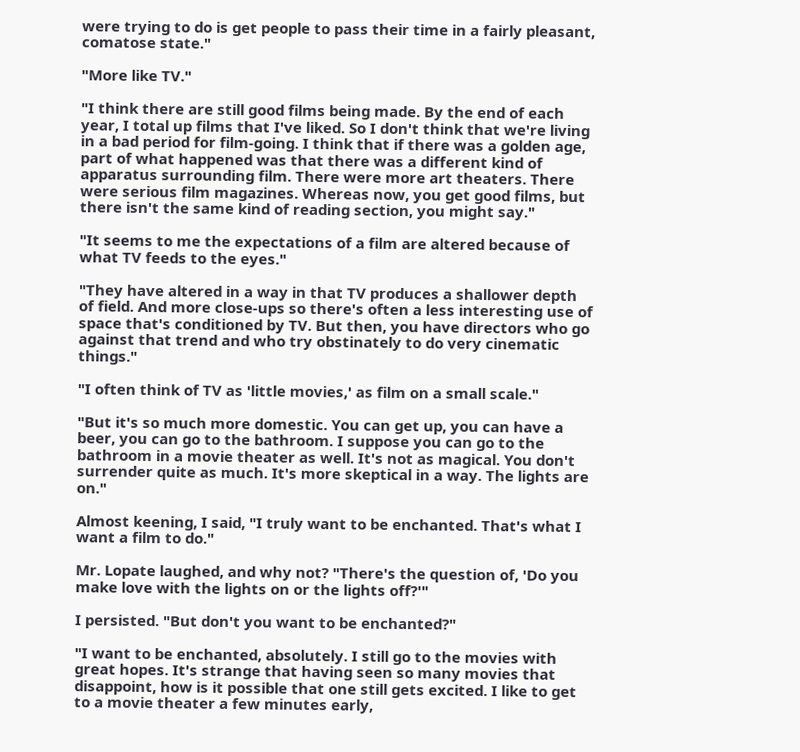were trying to do is get people to pass their time in a fairly pleasant, comatose state."

"More like TV."

"I think there are still good films being made. By the end of each year, I total up films that I've liked. So I don't think that we're living in a bad period for film-going. I think that if there was a golden age, part of what happened was that there was a different kind of apparatus surrounding film. There were more art theaters. There were serious film magazines. Whereas now, you get good films, but there isn't the same kind of reading section, you might say."

"It seems to me the expectations of a film are altered because of what TV feeds to the eyes."

"They have altered in a way in that TV produces a shallower depth of field. And more close-ups so there's often a less interesting use of space that's conditioned by TV. But then, you have directors who go against that trend and who try obstinately to do very cinematic things."

"I often think of TV as 'little movies,' as film on a small scale."

"But it's so much more domestic. You can get up, you can have a beer, you can go to the bathroom. I suppose you can go to the bathroom in a movie theater as well. It's not as magical. You don't surrender quite as much. It's more skeptical in a way. The lights are on."

Almost keening, I said, "I truly want to be enchanted. That's what I want a film to do."

Mr. Lopate laughed, and why not? "There's the question of, 'Do you make love with the lights on or the lights off?'"

I persisted. "But don't you want to be enchanted?"

"I want to be enchanted, absolutely. I still go to the movies with great hopes. It's strange that having seen so many movies that disappoint, how is it possible that one still gets excited. I like to get to a movie theater a few minutes early,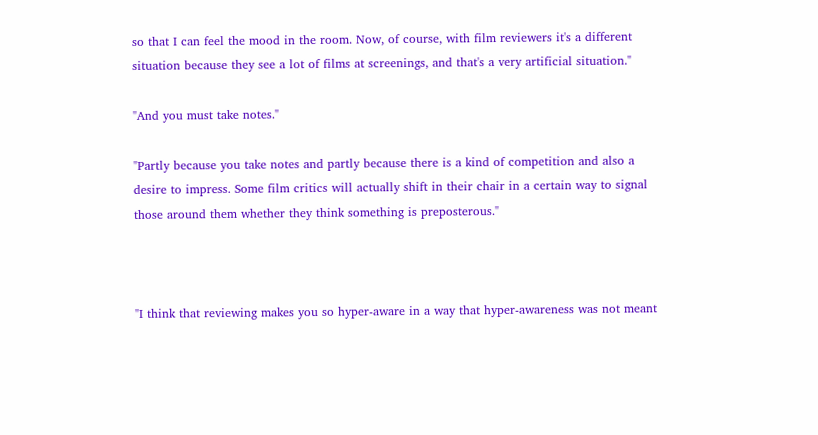so that I can feel the mood in the room. Now, of course, with film reviewers it's a different situation because they see a lot of films at screenings, and that's a very artificial situation."

"And you must take notes."

"Partly because you take notes and partly because there is a kind of competition and also a desire to impress. Some film critics will actually shift in their chair in a certain way to signal those around them whether they think something is preposterous."



"I think that reviewing makes you so hyper-aware in a way that hyper-awareness was not meant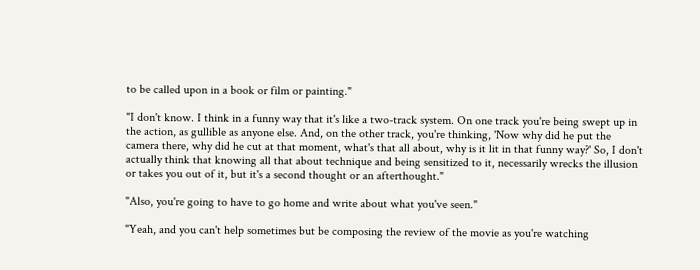to be called upon in a book or film or painting."

"I don't know. I think in a funny way that it's like a two-track system. On one track you're being swept up in the action, as gullible as anyone else. And, on the other track, you're thinking, 'Now why did he put the camera there, why did he cut at that moment, what's that all about, why is it lit in that funny way?' So, I don't actually think that knowing all that about technique and being sensitized to it, necessarily wrecks the illusion or takes you out of it, but it's a second thought or an afterthought."

"Also, you're going to have to go home and write about what you've seen."

"Yeah, and you can't help sometimes but be composing the review of the movie as you're watching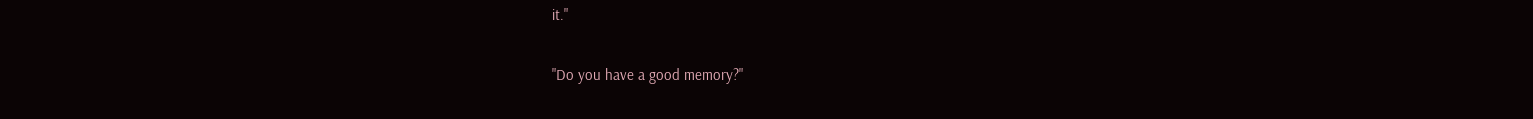it."

"Do you have a good memory?"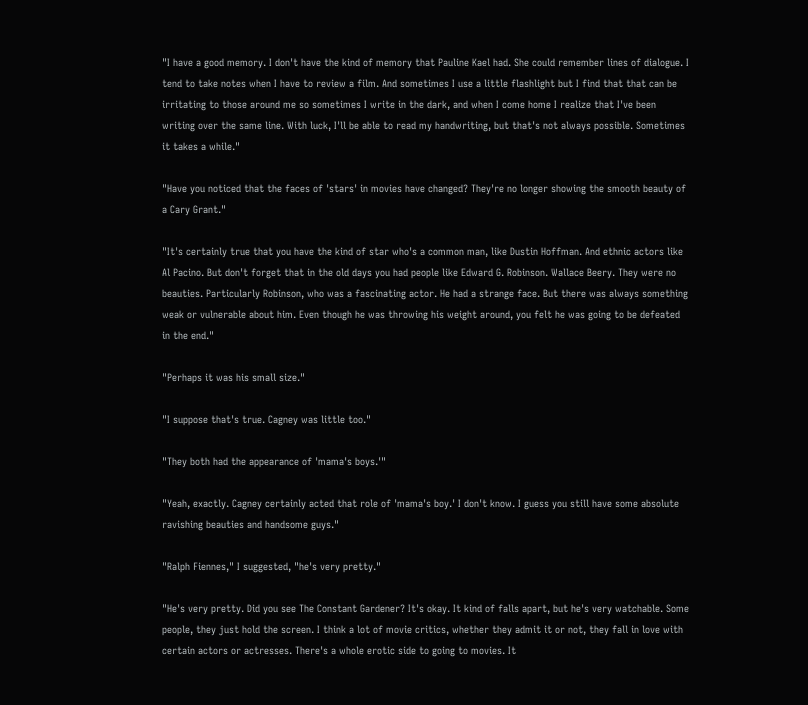"I have a good memory. I don't have the kind of memory that Pauline Kael had. She could remember lines of dialogue. I tend to take notes when I have to review a film. And sometimes I use a little flashlight but I find that that can be irritating to those around me so sometimes I write in the dark, and when I come home I realize that I've been writing over the same line. With luck, I'll be able to read my handwriting, but that's not always possible. Sometimes it takes a while."

"Have you noticed that the faces of 'stars' in movies have changed? They're no longer showing the smooth beauty of a Cary Grant."

"It's certainly true that you have the kind of star who's a common man, like Dustin Hoffman. And ethnic actors like Al Pacino. But don't forget that in the old days you had people like Edward G. Robinson. Wallace Beery. They were no beauties. Particularly Robinson, who was a fascinating actor. He had a strange face. But there was always something weak or vulnerable about him. Even though he was throwing his weight around, you felt he was going to be defeated in the end."

"Perhaps it was his small size."

"I suppose that's true. Cagney was little too."

"They both had the appearance of 'mama's boys.'"

"Yeah, exactly. Cagney certainly acted that role of 'mama's boy.' I don't know. I guess you still have some absolute ravishing beauties and handsome guys."

"Ralph Fiennes," I suggested, "he's very pretty."

"He's very pretty. Did you see The Constant Gardener? It's okay. It kind of falls apart, but he's very watchable. Some people, they just hold the screen. I think a lot of movie critics, whether they admit it or not, they fall in love with certain actors or actresses. There's a whole erotic side to going to movies. It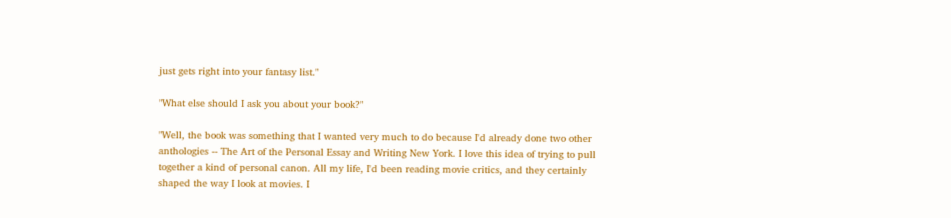just gets right into your fantasy list."

"What else should I ask you about your book?"

"Well, the book was something that I wanted very much to do because I'd already done two other anthologies -- The Art of the Personal Essay and Writing New York. I love this idea of trying to pull together a kind of personal canon. All my life, I'd been reading movie critics, and they certainly shaped the way I look at movies. I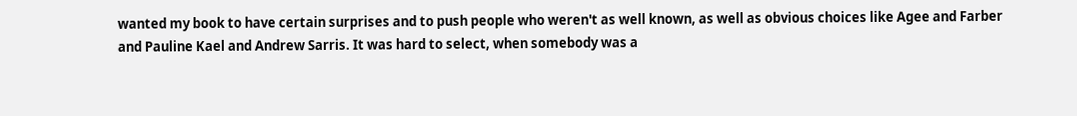wanted my book to have certain surprises and to push people who weren't as well known, as well as obvious choices like Agee and Farber and Pauline Kael and Andrew Sarris. It was hard to select, when somebody was a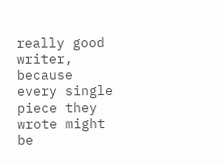really good writer, because every single piece they wrote might be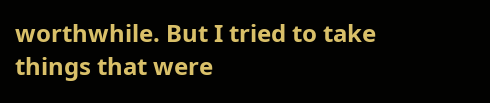worthwhile. But I tried to take things that were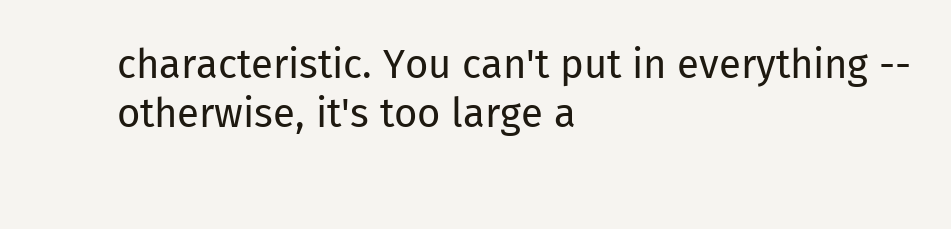characteristic. You can't put in everything -- otherwise, it's too large a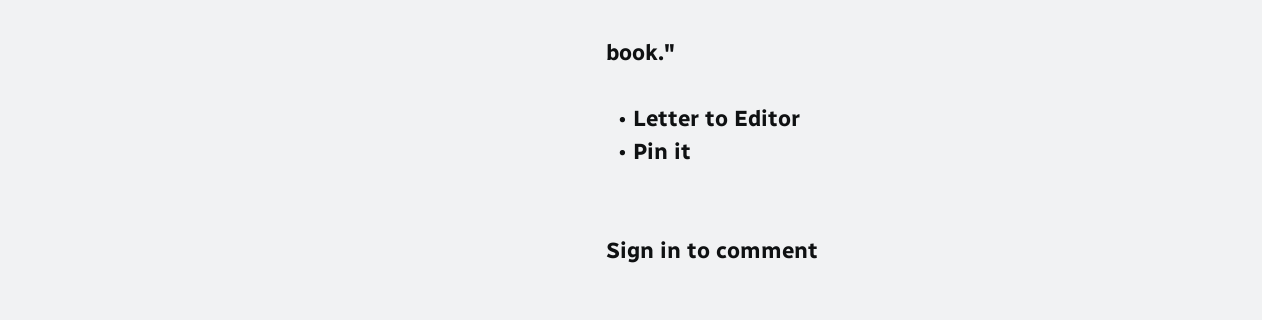book."

  • Letter to Editor
  • Pin it


Sign in to comment